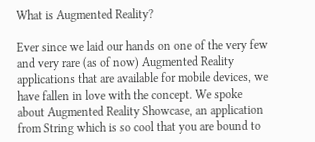What is Augmented Reality?

Ever since we laid our hands on one of the very few and very rare (as of now) Augmented Reality applications that are available for mobile devices, we have fallen in love with the concept. We spoke about Augmented Reality Showcase, an application from String which is so cool that you are bound to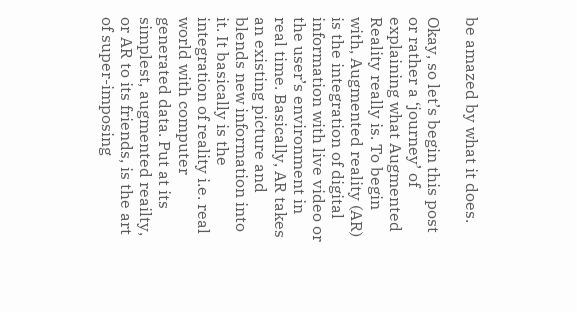be amazed by what it does.

Okay, so let’s begin this post or rather a ‘journey’ of explaining what Augmented Reality really is. To begin with, Augmented reality (AR) is the integration of digital information with live video or the user’s environment in real time. Basically, AR takes an existing picture and blends new information into it. It basically is the integration of reality i.e. real world with computer generated data. Put at its simplest, augmented reailty, or AR to its friends, is the art of super-imposing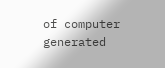of computer generated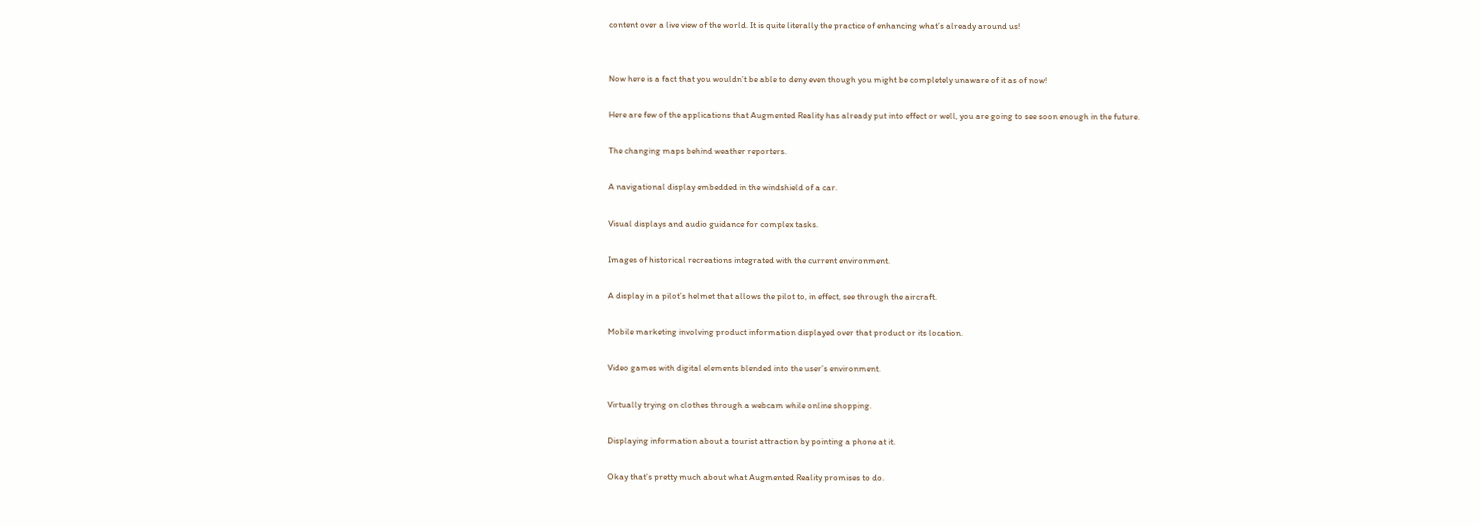content over a live view of the world. It is quite literally the practice of enhancing what’s already around us!


Now here is a fact that you wouldn’t be able to deny even though you might be completely unaware of it as of now!

Here are few of the applications that Augmented Reality has already put into effect or well, you are going to see soon enough in the future.

The changing maps behind weather reporters.

A navigational display embedded in the windshield of a car.

Visual displays and audio guidance for complex tasks.

Images of historical recreations integrated with the current environment.

A display in a pilot’s helmet that allows the pilot to, in effect, see through the aircraft.

Mobile marketing involving product information displayed over that product or its location.

Video games with digital elements blended into the user’s environment.

Virtually trying on clothes through a webcam while online shopping.

Displaying information about a tourist attraction by pointing a phone at it.

Okay that’s pretty much about what Augmented Reality promises to do.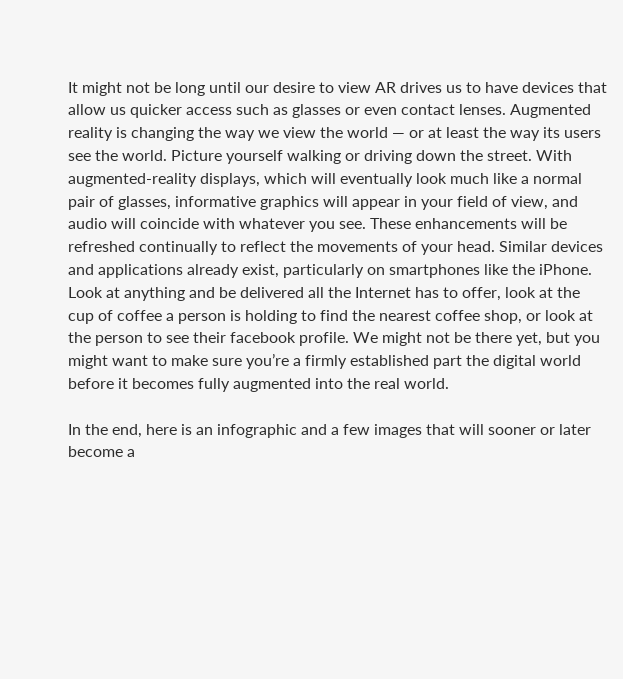It might not be long until our desire to view AR drives us to have devices that allow us quicker access such as glasses or even contact lenses. Augmented reality is changing the way we view the world — or at least the way its users see the world. Picture yourself walking or driving down the street. With augmented-reality displays, which will eventually look much like a normal pair of glasses, informative graphics will appear in your field of view, and audio will coincide with whatever you see. These enhancements will be refreshed continually to reflect the movements of your head. Similar devices and applications already exist, particularly on smartphones like the iPhone. Look at anything and be delivered all the Internet has to offer, look at the cup of coffee a person is holding to find the nearest coffee shop, or look at the person to see their facebook profile. We might not be there yet, but you might want to make sure you’re a firmly established part the digital world before it becomes fully augmented into the real world.

In the end, here is an infographic and a few images that will sooner or later become a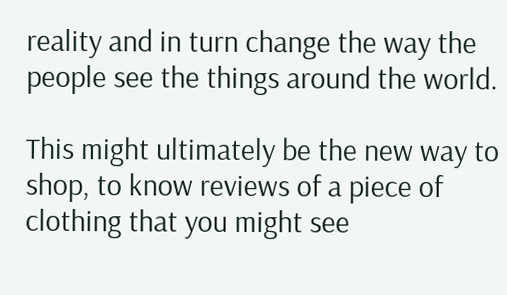reality and in turn change the way the people see the things around the world.

This might ultimately be the new way to shop, to know reviews of a piece of clothing that you might see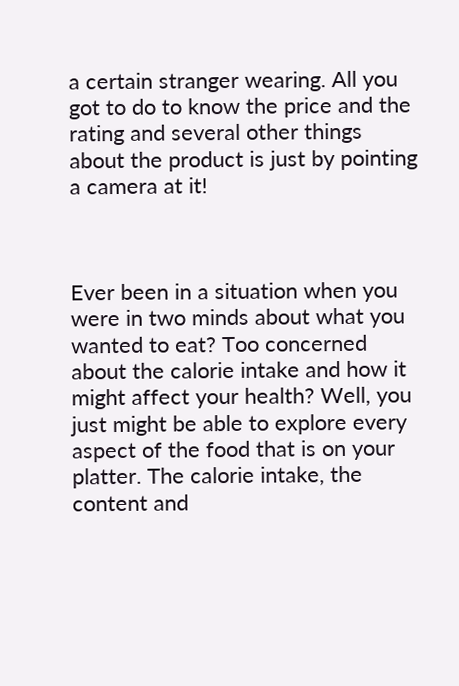a certain stranger wearing. All you got to do to know the price and the rating and several other things about the product is just by pointing a camera at it!



Ever been in a situation when you were in two minds about what you wanted to eat? Too concerned about the calorie intake and how it might affect your health? Well, you just might be able to explore every aspect of the food that is on your platter. The calorie intake, the content and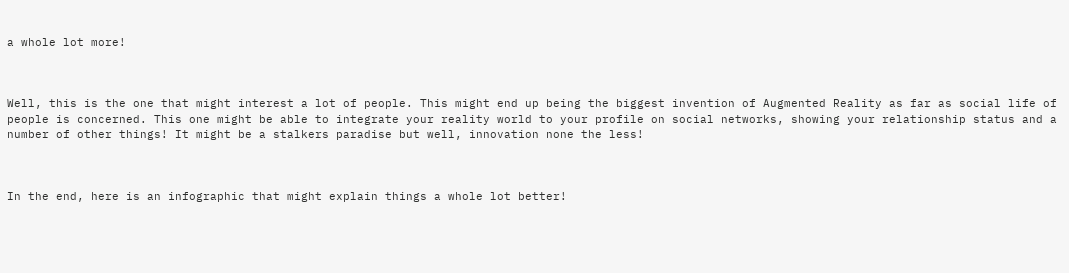a whole lot more!



Well, this is the one that might interest a lot of people. This might end up being the biggest invention of Augmented Reality as far as social life of people is concerned. This one might be able to integrate your reality world to your profile on social networks, showing your relationship status and a number of other things! It might be a stalkers paradise but well, innovation none the less!



In the end, here is an infographic that might explain things a whole lot better!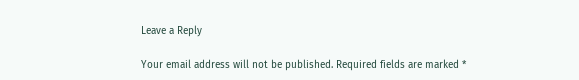Leave a Reply

Your email address will not be published. Required fields are marked *